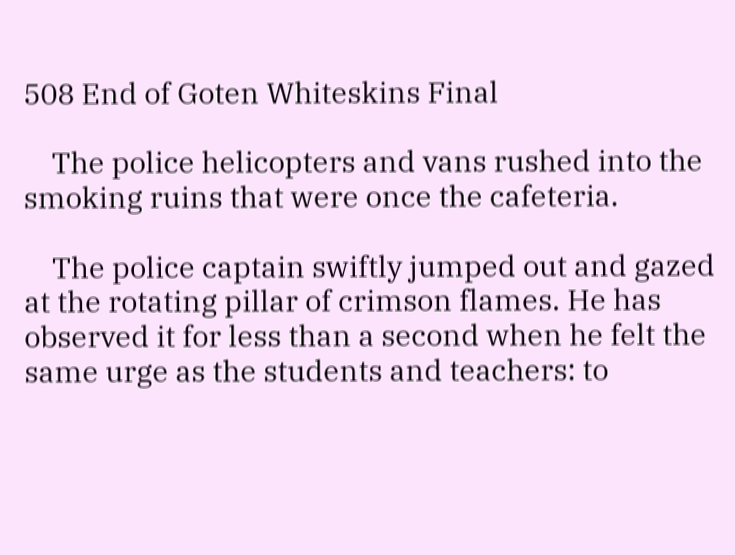508 End of Goten Whiteskins Final

    The police helicopters and vans rushed into the smoking ruins that were once the cafeteria.

    The police captain swiftly jumped out and gazed at the rotating pillar of crimson flames. He has observed it for less than a second when he felt the same urge as the students and teachers: to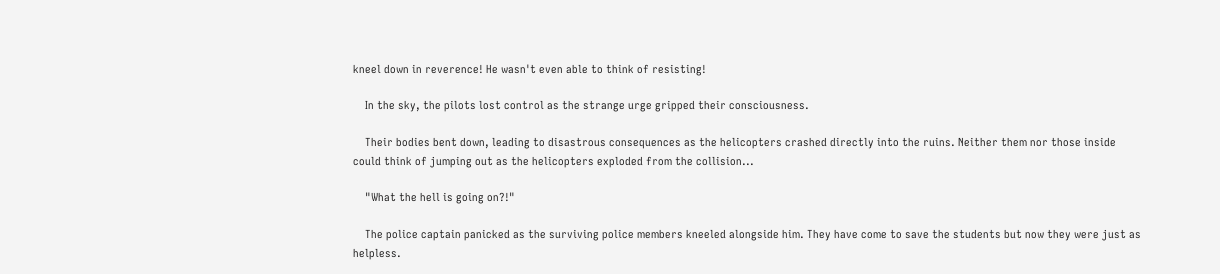kneel down in reverence! He wasn't even able to think of resisting!

    In the sky, the pilots lost control as the strange urge gripped their consciousness.

    Their bodies bent down, leading to disastrous consequences as the helicopters crashed directly into the ruins. Neither them nor those inside could think of jumping out as the helicopters exploded from the collision...

    "What the hell is going on?!"

    The police captain panicked as the surviving police members kneeled alongside him. They have come to save the students but now they were just as helpless.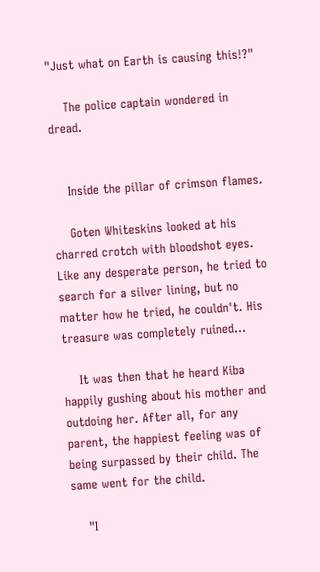"Just what on Earth is causing this!?"

    The police captain wondered in dread.


    Inside the pillar of crimson flames.

    Goten Whiteskins looked at his charred crotch with bloodshot eyes. Like any desperate person, he tried to search for a silver lining, but no matter how he tried, he couldn't. His treasure was completely ruined...

    It was then that he heard Kiba happily gushing about his mother and outdoing her. After all, for any parent, the happiest feeling was of being surpassed by their child. The same went for the child.

    "I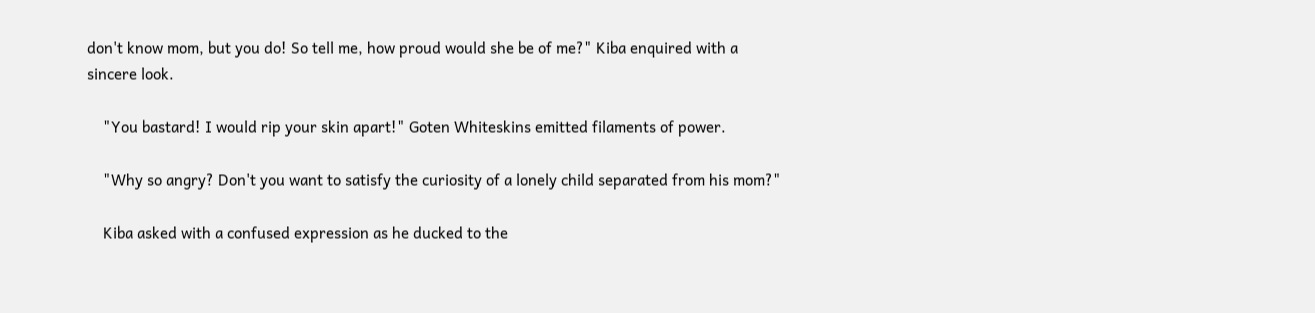don't know mom, but you do! So tell me, how proud would she be of me?" Kiba enquired with a sincere look.

    "You bastard! I would rip your skin apart!" Goten Whiteskins emitted filaments of power.

    "Why so angry? Don't you want to satisfy the curiosity of a lonely child separated from his mom?"

    Kiba asked with a confused expression as he ducked to the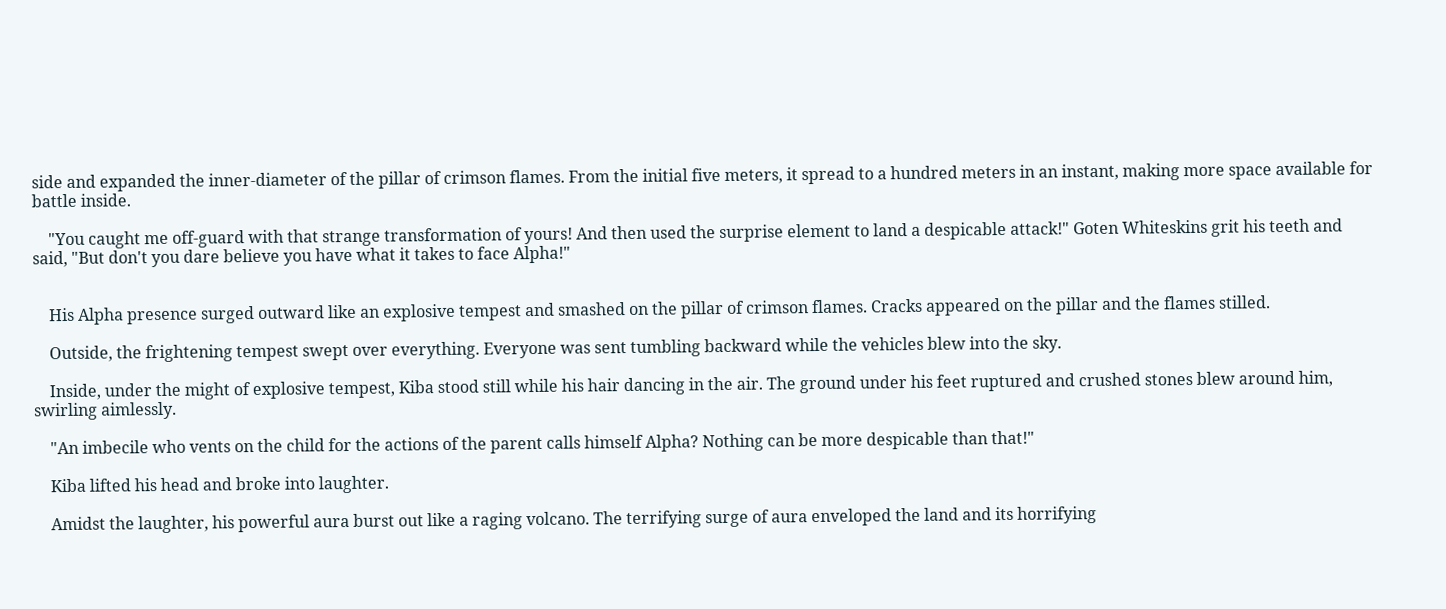side and expanded the inner-diameter of the pillar of crimson flames. From the initial five meters, it spread to a hundred meters in an instant, making more space available for battle inside.

    "You caught me off-guard with that strange transformation of yours! And then used the surprise element to land a despicable attack!" Goten Whiteskins grit his teeth and said, "But don't you dare believe you have what it takes to face Alpha!"


    His Alpha presence surged outward like an explosive tempest and smashed on the pillar of crimson flames. Cracks appeared on the pillar and the flames stilled.

    Outside, the frightening tempest swept over everything. Everyone was sent tumbling backward while the vehicles blew into the sky.

    Inside, under the might of explosive tempest, Kiba stood still while his hair dancing in the air. The ground under his feet ruptured and crushed stones blew around him, swirling aimlessly.

    "An imbecile who vents on the child for the actions of the parent calls himself Alpha? Nothing can be more despicable than that!"

    Kiba lifted his head and broke into laughter.

    Amidst the laughter, his powerful aura burst out like a raging volcano. The terrifying surge of aura enveloped the land and its horrifying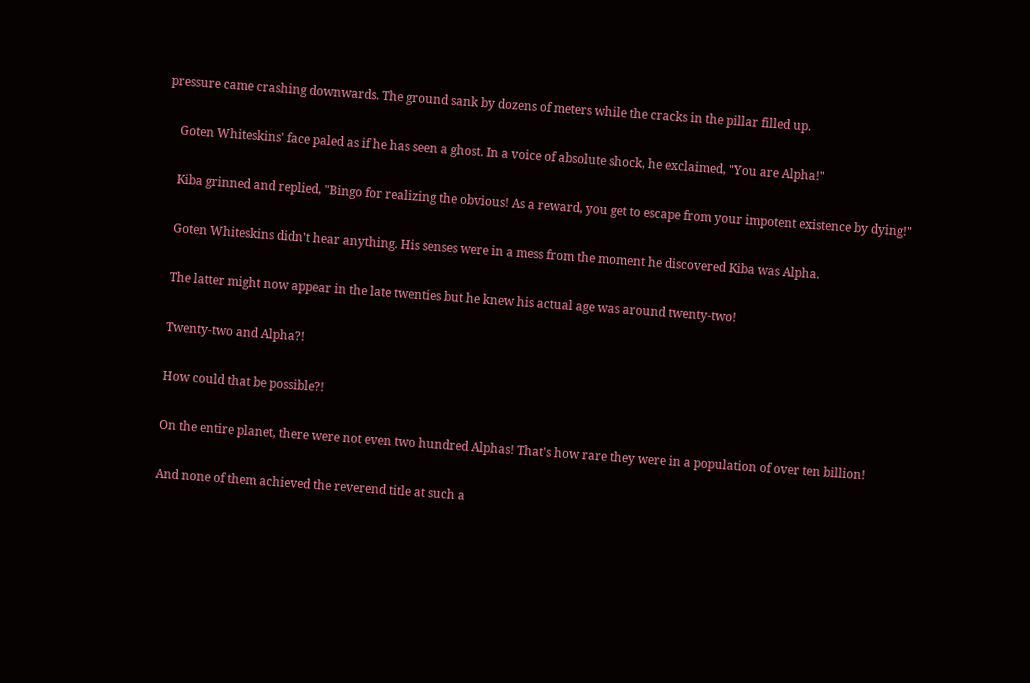pressure came crashing downwards. The ground sank by dozens of meters while the cracks in the pillar filled up.

    Goten Whiteskins' face paled as if he has seen a ghost. In a voice of absolute shock, he exclaimed, "You are Alpha!"

    Kiba grinned and replied, "Bingo for realizing the obvious! As a reward, you get to escape from your impotent existence by dying!"

    Goten Whiteskins didn't hear anything. His senses were in a mess from the moment he discovered Kiba was Alpha.

    The latter might now appear in the late twenties but he knew his actual age was around twenty-two!

    Twenty-two and Alpha?!

    How could that be possible?!

    On the entire planet, there were not even two hundred Alphas! That's how rare they were in a population of over ten billion!

    And none of them achieved the reverend title at such a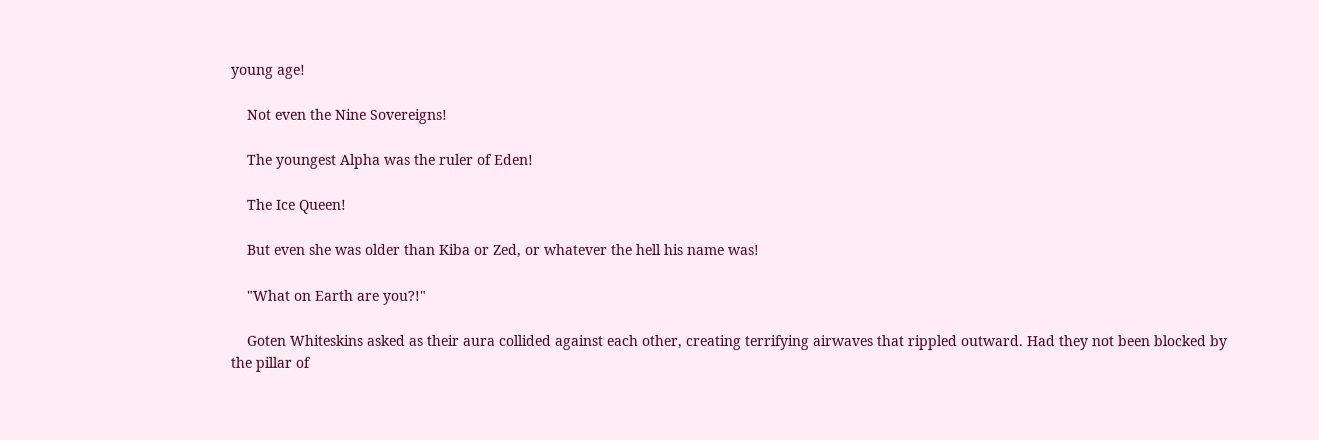young age!

    Not even the Nine Sovereigns!

    The youngest Alpha was the ruler of Eden!

    The Ice Queen!

    But even she was older than Kiba or Zed, or whatever the hell his name was!

    "What on Earth are you?!"

    Goten Whiteskins asked as their aura collided against each other, creating terrifying airwaves that rippled outward. Had they not been blocked by the pillar of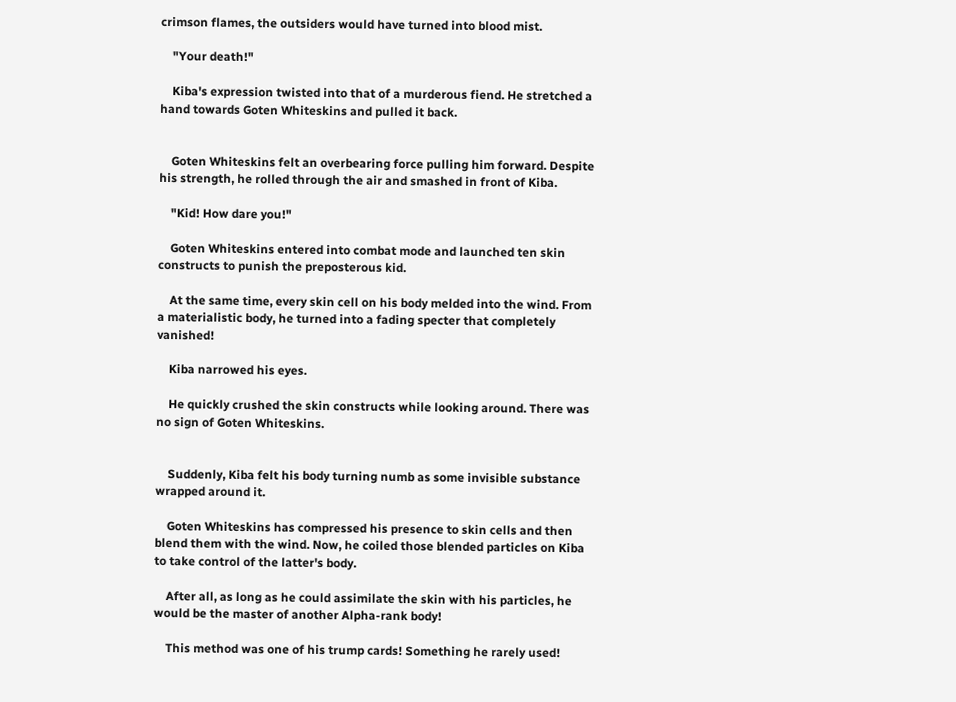crimson flames, the outsiders would have turned into blood mist.

    "Your death!"

    Kiba's expression twisted into that of a murderous fiend. He stretched a hand towards Goten Whiteskins and pulled it back.


    Goten Whiteskins felt an overbearing force pulling him forward. Despite his strength, he rolled through the air and smashed in front of Kiba.

    "Kid! How dare you!"

    Goten Whiteskins entered into combat mode and launched ten skin constructs to punish the preposterous kid.

    At the same time, every skin cell on his body melded into the wind. From a materialistic body, he turned into a fading specter that completely vanished!

    Kiba narrowed his eyes.

    He quickly crushed the skin constructs while looking around. There was no sign of Goten Whiteskins.


    Suddenly, Kiba felt his body turning numb as some invisible substance wrapped around it.

    Goten Whiteskins has compressed his presence to skin cells and then blend them with the wind. Now, he coiled those blended particles on Kiba to take control of the latter's body.

    After all, as long as he could assimilate the skin with his particles, he would be the master of another Alpha-rank body!

    This method was one of his trump cards! Something he rarely used!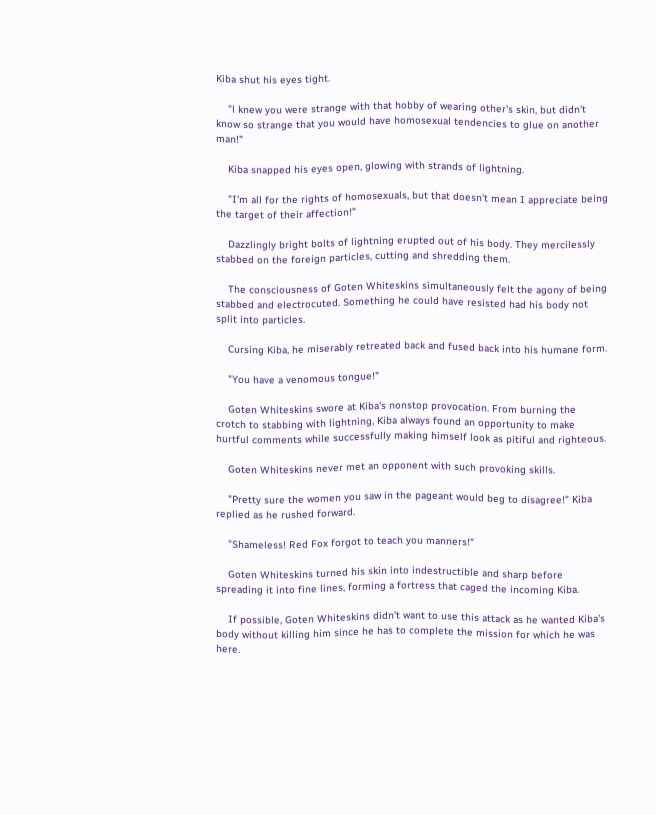Kiba shut his eyes tight.

    "l knew you were strange with that hobby of wearing other's skin, but didn't know so strange that you would have homosexual tendencies to glue on another man!"

    Kiba snapped his eyes open, glowing with strands of lightning.

    "I'm all for the rights of homosexuals, but that doesn't mean I appreciate being the target of their affection!"

    Dazzlingly bright bolts of lightning erupted out of his body. They mercilessly stabbed on the foreign particles, cutting and shredding them.

    The consciousness of Goten Whiteskins simultaneously felt the agony of being stabbed and electrocuted. Something he could have resisted had his body not split into particles.

    Cursing Kiba, he miserably retreated back and fused back into his humane form.

    "You have a venomous tongue!"

    Goten Whiteskins swore at Kiba's nonstop provocation. From burning the crotch to stabbing with lightning, Kiba always found an opportunity to make hurtful comments while successfully making himself look as pitiful and righteous.

    Goten Whiteskins never met an opponent with such provoking skills.

    "Pretty sure the women you saw in the pageant would beg to disagree!" Kiba replied as he rushed forward.

    "Shameless! Red Fox forgot to teach you manners!"

    Goten Whiteskins turned his skin into indestructible and sharp before spreading it into fine lines, forming a fortress that caged the incoming Kiba.

    If possible, Goten Whiteskins didn't want to use this attack as he wanted Kiba's body without killing him since he has to complete the mission for which he was here.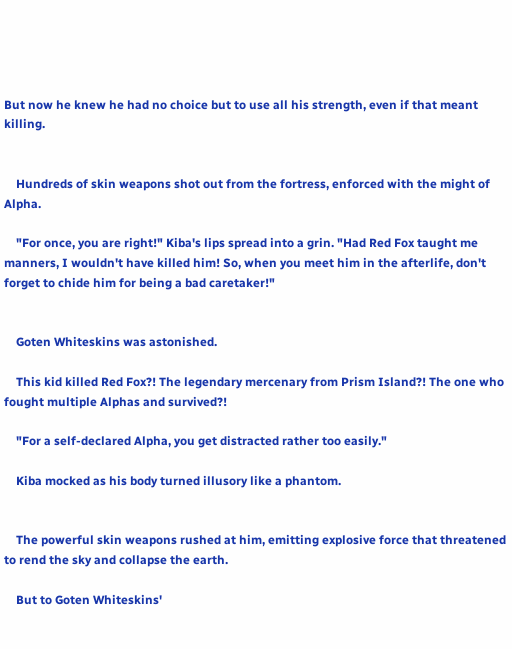But now he knew he had no choice but to use all his strength, even if that meant killing.


    Hundreds of skin weapons shot out from the fortress, enforced with the might of Alpha.

    "For once, you are right!" Kiba's lips spread into a grin. "Had Red Fox taught me manners, I wouldn't have killed him! So, when you meet him in the afterlife, don't forget to chide him for being a bad caretaker!"


    Goten Whiteskins was astonished.

    This kid killed Red Fox?! The legendary mercenary from Prism Island?! The one who fought multiple Alphas and survived?!

    "For a self-declared Alpha, you get distracted rather too easily."

    Kiba mocked as his body turned illusory like a phantom.


    The powerful skin weapons rushed at him, emitting explosive force that threatened to rend the sky and collapse the earth.

    But to Goten Whiteskins'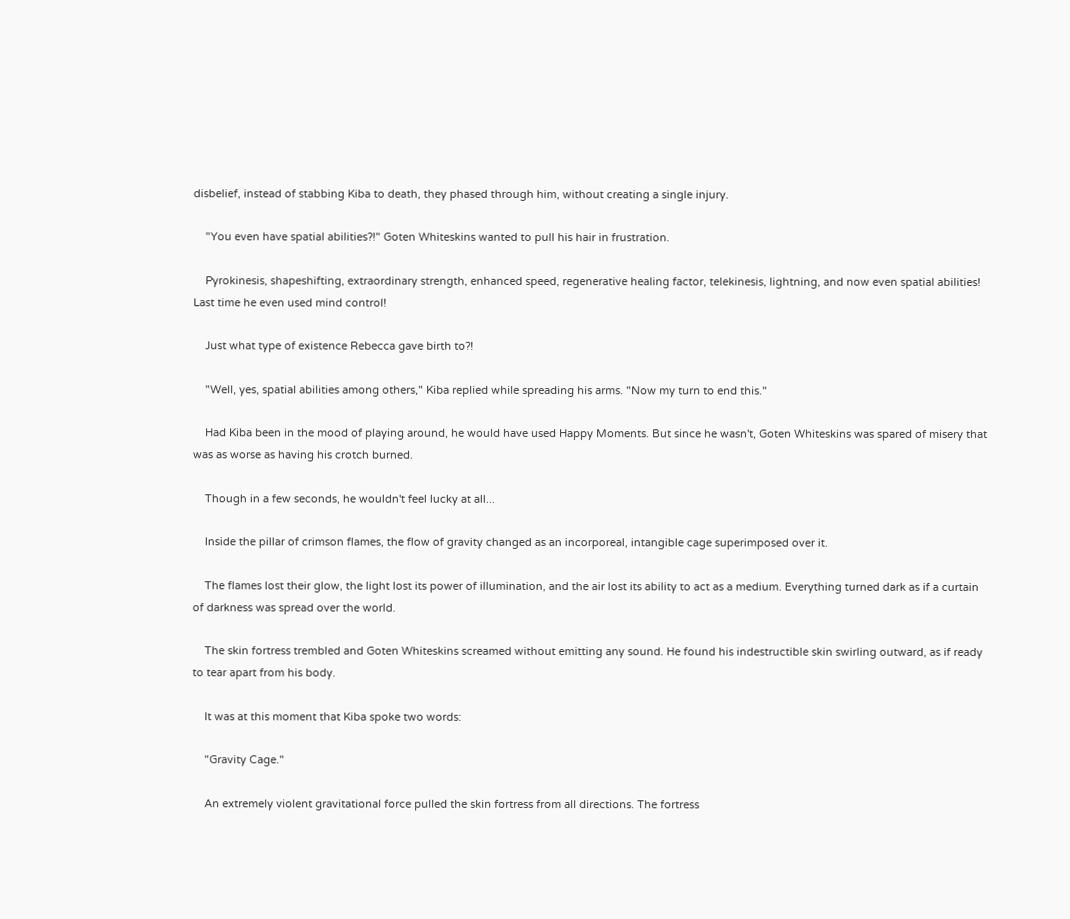disbelief, instead of stabbing Kiba to death, they phased through him, without creating a single injury.

    "You even have spatial abilities?!" Goten Whiteskins wanted to pull his hair in frustration.

    Pyrokinesis, shapeshifting, extraordinary strength, enhanced speed, regenerative healing factor, telekinesis, lightning, and now even spatial abilities! Last time he even used mind control!

    Just what type of existence Rebecca gave birth to?!

    "Well, yes, spatial abilities among others," Kiba replied while spreading his arms. "Now my turn to end this."

    Had Kiba been in the mood of playing around, he would have used Happy Moments. But since he wasn't, Goten Whiteskins was spared of misery that was as worse as having his crotch burned.

    Though in a few seconds, he wouldn't feel lucky at all...

    Inside the pillar of crimson flames, the flow of gravity changed as an incorporeal, intangible cage superimposed over it.

    The flames lost their glow, the light lost its power of illumination, and the air lost its ability to act as a medium. Everything turned dark as if a curtain of darkness was spread over the world.

    The skin fortress trembled and Goten Whiteskins screamed without emitting any sound. He found his indestructible skin swirling outward, as if ready to tear apart from his body.

    It was at this moment that Kiba spoke two words:

    "Gravity Cage."

    An extremely violent gravitational force pulled the skin fortress from all directions. The fortress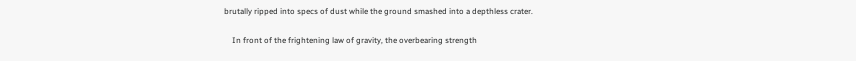brutally ripped into specs of dust while the ground smashed into a depthless crater.

    In front of the frightening law of gravity, the overbearing strength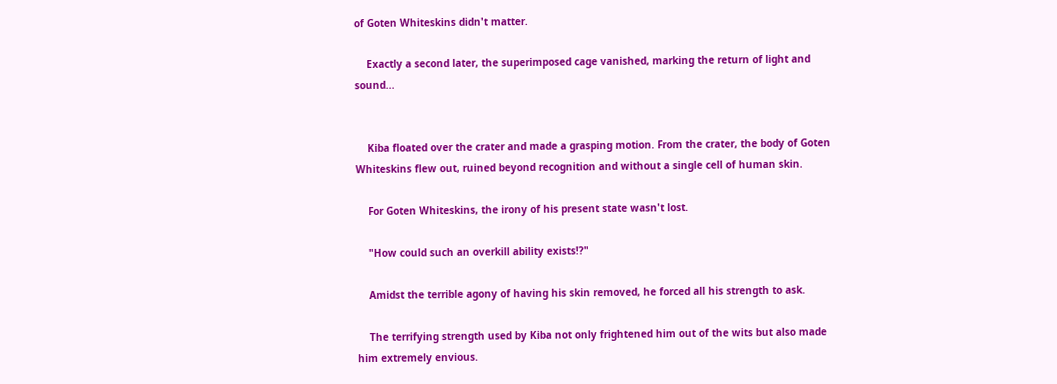of Goten Whiteskins didn't matter.

    Exactly a second later, the superimposed cage vanished, marking the return of light and sound...


    Kiba floated over the crater and made a grasping motion. From the crater, the body of Goten Whiteskins flew out, ruined beyond recognition and without a single cell of human skin.

    For Goten Whiteskins, the irony of his present state wasn't lost.

    "How could such an overkill ability exists!?"

    Amidst the terrible agony of having his skin removed, he forced all his strength to ask.

    The terrifying strength used by Kiba not only frightened him out of the wits but also made him extremely envious.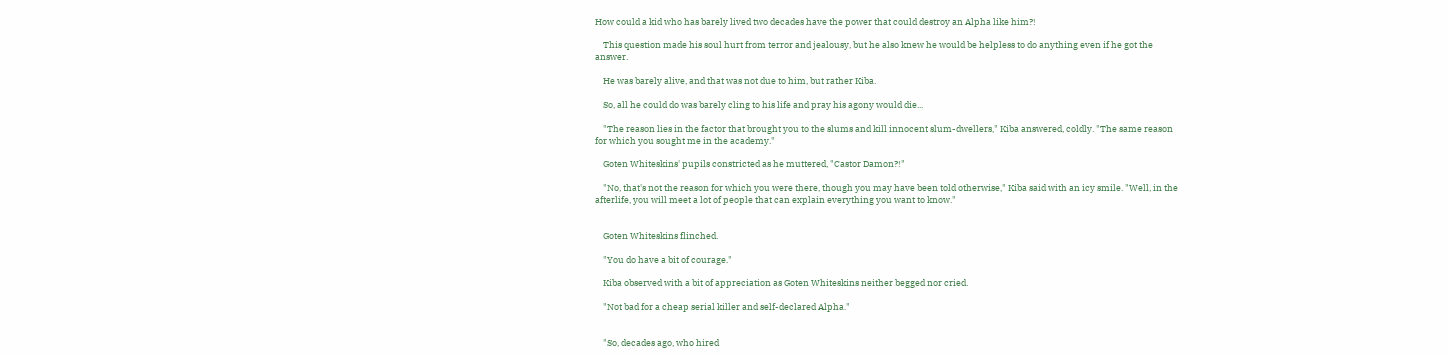How could a kid who has barely lived two decades have the power that could destroy an Alpha like him?!

    This question made his soul hurt from terror and jealousy, but he also knew he would be helpless to do anything even if he got the answer.

    He was barely alive, and that was not due to him, but rather Kiba.

    So, all he could do was barely cling to his life and pray his agony would die...

    "The reason lies in the factor that brought you to the slums and kill innocent slum-dwellers," Kiba answered, coldly. "The same reason for which you sought me in the academy."

    Goten Whiteskins' pupils constricted as he muttered, "Castor Damon?!"

    "No, that's not the reason for which you were there, though you may have been told otherwise," Kiba said with an icy smile. "Well, in the afterlife, you will meet a lot of people that can explain everything you want to know."


    Goten Whiteskins flinched.

    "You do have a bit of courage."

    Kiba observed with a bit of appreciation as Goten Whiteskins neither begged nor cried.

    "Not bad for a cheap serial killer and self-declared Alpha."


    "So, decades ago, who hired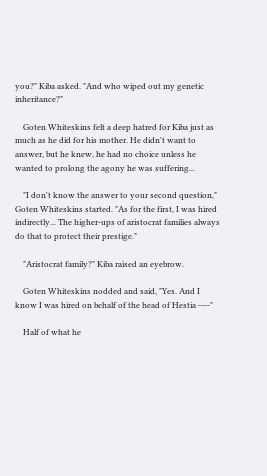you?" Kiba asked. "And who wiped out my genetic inheritance?"

    Goten Whiteskins felt a deep hatred for Kiba just as much as he did for his mother. He didn't want to answer, but he knew, he had no choice unless he wanted to prolong the agony he was suffering...

    "I don't know the answer to your second question," Goten Whiteskins started. "As for the first, I was hired indirectly... The higher-ups of aristocrat families always do that to protect their prestige."

    "Aristocrat family?" Kiba raised an eyebrow.

    Goten Whiteskins nodded and said, "Yes. And I know I was hired on behalf of the head of Hestia ----"

    Half of what he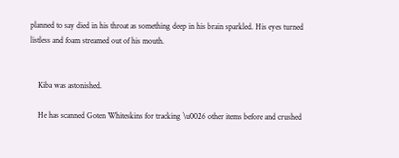planned to say died in his throat as something deep in his brain sparkled. His eyes turned listless and foam streamed out of his mouth.


    Kiba was astonished.

    He has scanned Goten Whiteskins for tracking \u0026 other items before and crushed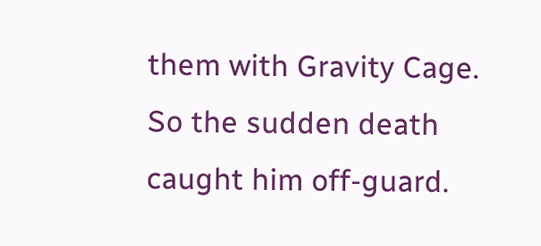them with Gravity Cage. So the sudden death caught him off-guard.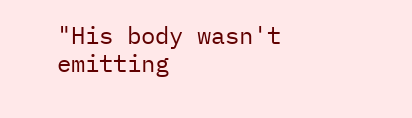"His body wasn't emitting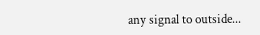any signal to outside...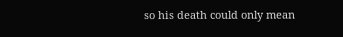so his death could only mean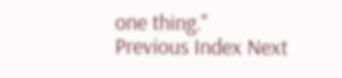one thing."
Previous Index Next